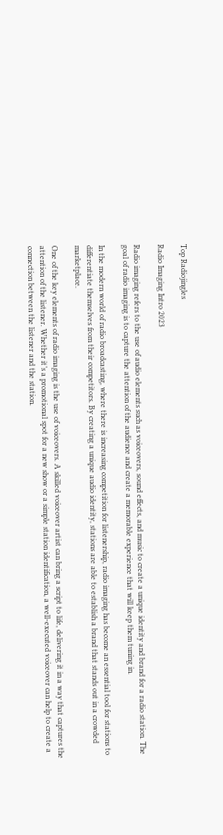Top Radiojingles

Radio Imaging Intro 2023

Radio imaging refers to the use of audio elements such as voiceovers, sound effects, and music to create a unique identity and brand for a radio station. The goal of radio imaging is to capture the attention of the audience and create a memorable experience that will keep them tuning in.

In the modern world of radio broadcasting, where there is increasing competition for listenership, radio imaging has become an essential tool for stations to differentiate themselves from their competitors. By creating a unique audio identity, stations are able to establish a brand that stands out in a crowded marketplace.

One of the key elements of radio imaging is the use of voiceovers. A skilled voiceover artist can bring a script to life, delivering it in a way that captures the attention of the listener. Whether it’s a promotional spot for a new show or a simple station identification, a well-executed voiceover can help to create a connection between the listener and the station.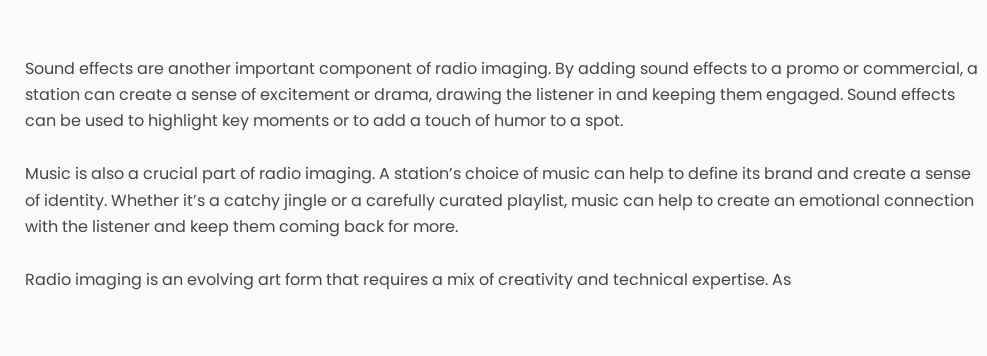Sound effects are another important component of radio imaging. By adding sound effects to a promo or commercial, a station can create a sense of excitement or drama, drawing the listener in and keeping them engaged. Sound effects can be used to highlight key moments or to add a touch of humor to a spot.

Music is also a crucial part of radio imaging. A station’s choice of music can help to define its brand and create a sense of identity. Whether it’s a catchy jingle or a carefully curated playlist, music can help to create an emotional connection with the listener and keep them coming back for more.

Radio imaging is an evolving art form that requires a mix of creativity and technical expertise. As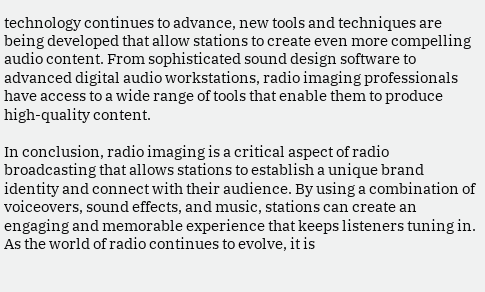technology continues to advance, new tools and techniques are being developed that allow stations to create even more compelling audio content. From sophisticated sound design software to advanced digital audio workstations, radio imaging professionals have access to a wide range of tools that enable them to produce high-quality content.

In conclusion, radio imaging is a critical aspect of radio broadcasting that allows stations to establish a unique brand identity and connect with their audience. By using a combination of voiceovers, sound effects, and music, stations can create an engaging and memorable experience that keeps listeners tuning in. As the world of radio continues to evolve, it is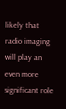likely that radio imaging will play an even more significant role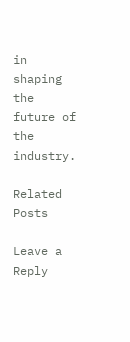in shaping the future of the industry.

Related Posts

Leave a Reply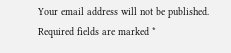Your email address will not be published. Required fields are marked *